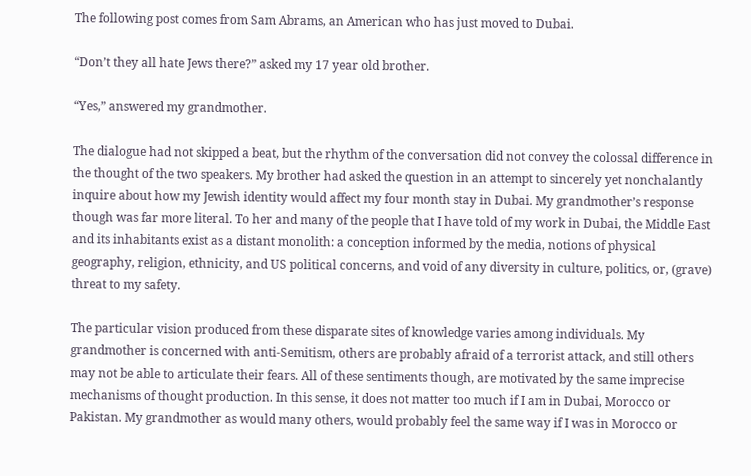The following post comes from Sam Abrams, an American who has just moved to Dubai.

“Don’t they all hate Jews there?” asked my 17 year old brother.

“Yes,” answered my grandmother.

The dialogue had not skipped a beat, but the rhythm of the conversation did not convey the colossal difference in the thought of the two speakers. My brother had asked the question in an attempt to sincerely yet nonchalantly inquire about how my Jewish identity would affect my four month stay in Dubai. My grandmother’s response though was far more literal. To her and many of the people that I have told of my work in Dubai, the Middle East and its inhabitants exist as a distant monolith: a conception informed by the media, notions of physical geography, religion, ethnicity, and US political concerns, and void of any diversity in culture, politics, or, (grave) threat to my safety.

The particular vision produced from these disparate sites of knowledge varies among individuals. My grandmother is concerned with anti-Semitism, others are probably afraid of a terrorist attack, and still others may not be able to articulate their fears. All of these sentiments though, are motivated by the same imprecise mechanisms of thought production. In this sense, it does not matter too much if I am in Dubai, Morocco or Pakistan. My grandmother as would many others, would probably feel the same way if I was in Morocco or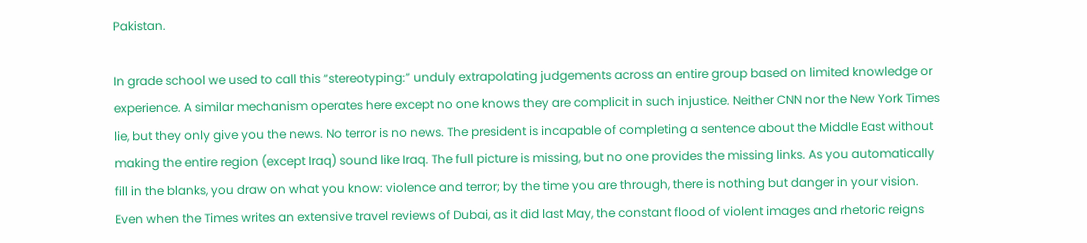Pakistan.

In grade school we used to call this “stereotyping:” unduly extrapolating judgements across an entire group based on limited knowledge or experience. A similar mechanism operates here except no one knows they are complicit in such injustice. Neither CNN nor the New York Times lie, but they only give you the news. No terror is no news. The president is incapable of completing a sentence about the Middle East without making the entire region (except Iraq) sound like Iraq. The full picture is missing, but no one provides the missing links. As you automatically fill in the blanks, you draw on what you know: violence and terror; by the time you are through, there is nothing but danger in your vision. Even when the Times writes an extensive travel reviews of Dubai, as it did last May, the constant flood of violent images and rhetoric reigns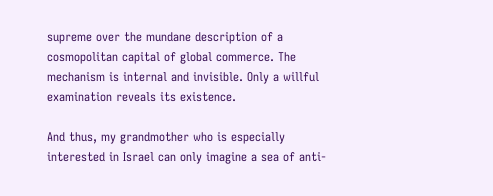supreme over the mundane description of a cosmopolitan capital of global commerce. The mechanism is internal and invisible. Only a willful examination reveals its existence.

And thus, my grandmother who is especially interested in Israel can only imagine a sea of anti-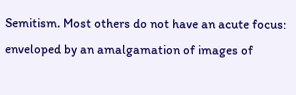Semitism. Most others do not have an acute focus: enveloped by an amalgamation of images of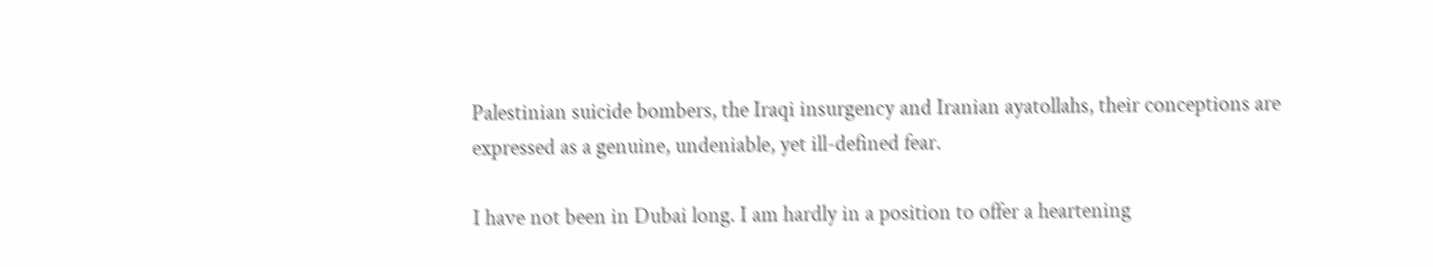Palestinian suicide bombers, the Iraqi insurgency and Iranian ayatollahs, their conceptions are expressed as a genuine, undeniable, yet ill-defined fear.

I have not been in Dubai long. I am hardly in a position to offer a heartening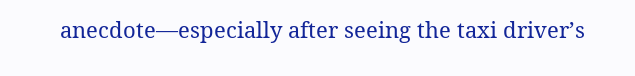anecdote—especially after seeing the taxi driver’s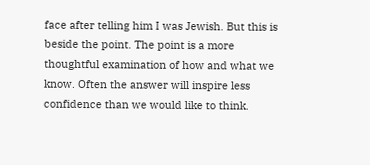face after telling him I was Jewish. But this is beside the point. The point is a more thoughtful examination of how and what we know. Often the answer will inspire less confidence than we would like to think.